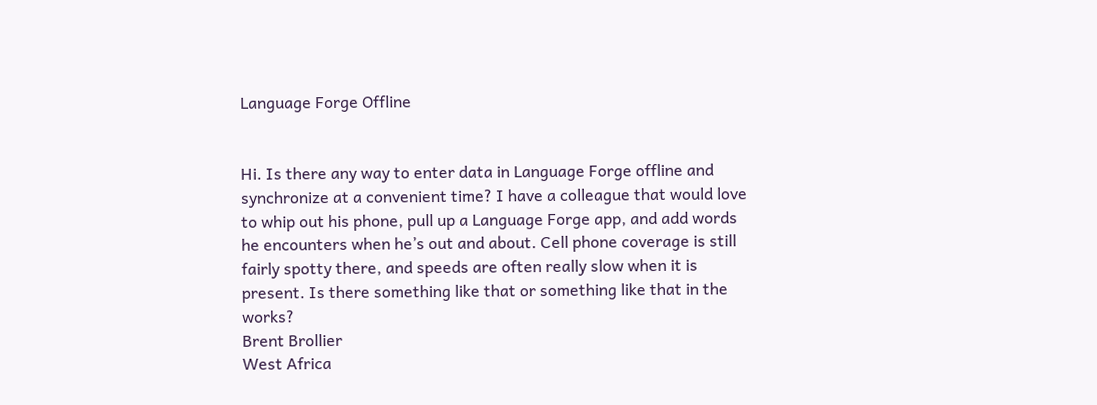Language Forge Offline


Hi. Is there any way to enter data in Language Forge offline and synchronize at a convenient time? I have a colleague that would love to whip out his phone, pull up a Language Forge app, and add words he encounters when he’s out and about. Cell phone coverage is still fairly spotty there, and speeds are often really slow when it is present. Is there something like that or something like that in the works?
Brent Brollier
West Africa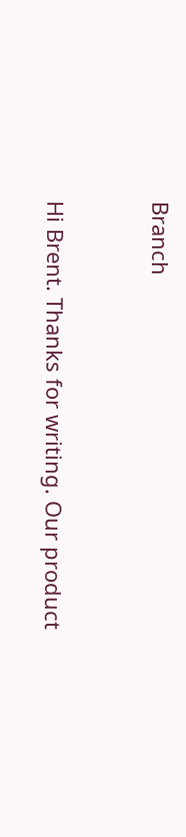Branch


Hi Brent. Thanks for writing. Our product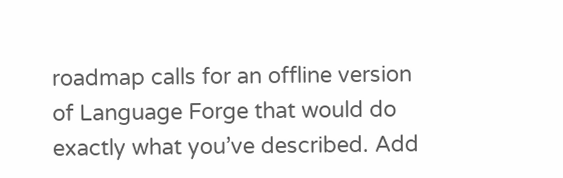roadmap calls for an offline version of Language Forge that would do exactly what you’ve described. Add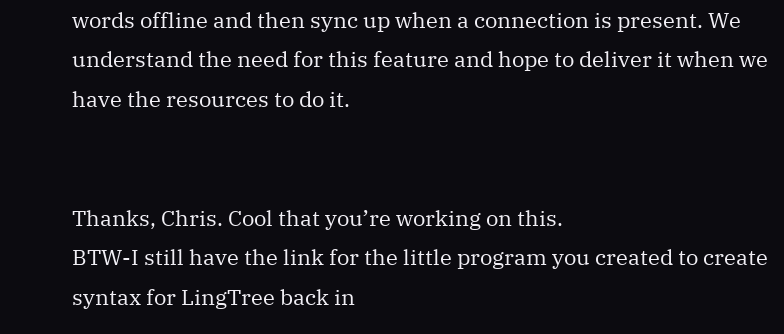words offline and then sync up when a connection is present. We understand the need for this feature and hope to deliver it when we have the resources to do it.


Thanks, Chris. Cool that you’re working on this.
BTW-I still have the link for the little program you created to create
syntax for LingTree back in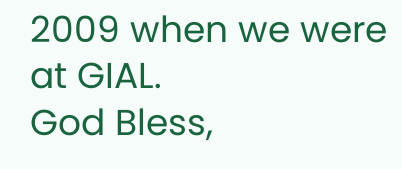2009 when we were at GIAL.
God Bless,